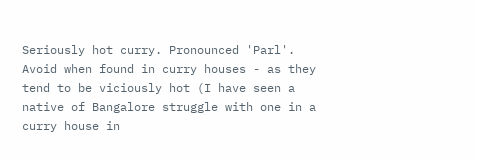Seriously hot curry. Pronounced 'Parl'. Avoid when found in curry houses - as they tend to be viciously hot (I have seen a native of Bangalore struggle with one in a curry house in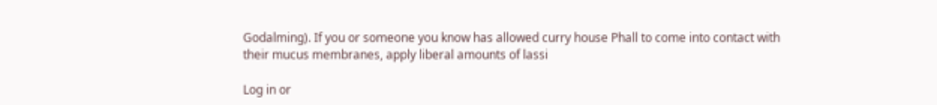Godalming). If you or someone you know has allowed curry house Phall to come into contact with their mucus membranes, apply liberal amounts of lassi

Log in or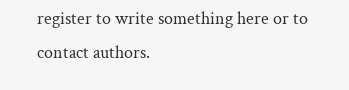register to write something here or to contact authors.